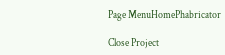Page MenuHomePhabricator

Close Project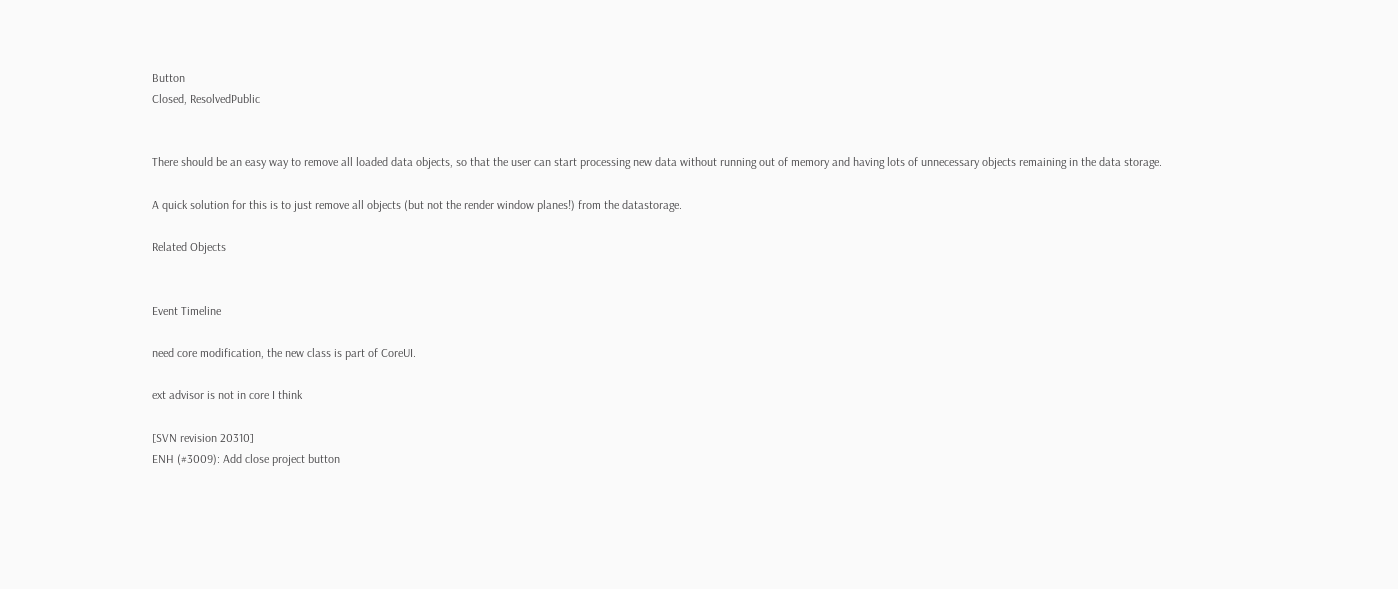Button
Closed, ResolvedPublic


There should be an easy way to remove all loaded data objects, so that the user can start processing new data without running out of memory and having lots of unnecessary objects remaining in the data storage.

A quick solution for this is to just remove all objects (but not the render window planes!) from the datastorage.

Related Objects


Event Timeline

need core modification, the new class is part of CoreUI.

ext advisor is not in core I think

[SVN revision 20310]
ENH (#3009): Add close project button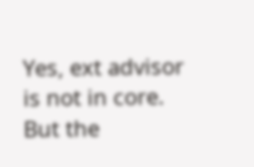Yes, ext advisor is not in core. But the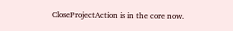CloseProjectAction is in the core now.